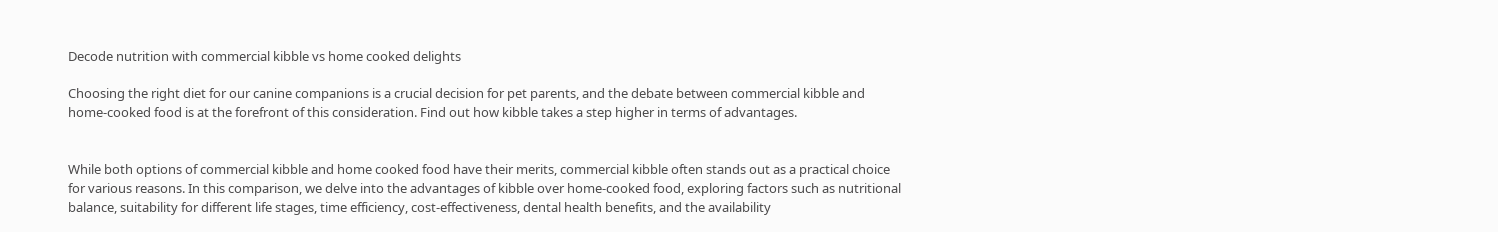Decode nutrition with commercial kibble vs home cooked delights

Choosing the right diet for our canine companions is a crucial decision for pet parents, and the debate between commercial kibble and home-cooked food is at the forefront of this consideration. Find out how kibble takes a step higher in terms of advantages.


While both options of commercial kibble and home cooked food have their merits, commercial kibble often stands out as a practical choice for various reasons. In this comparison, we delve into the advantages of kibble over home-cooked food, exploring factors such as nutritional balance, suitability for different life stages, time efficiency, cost-effectiveness, dental health benefits, and the availability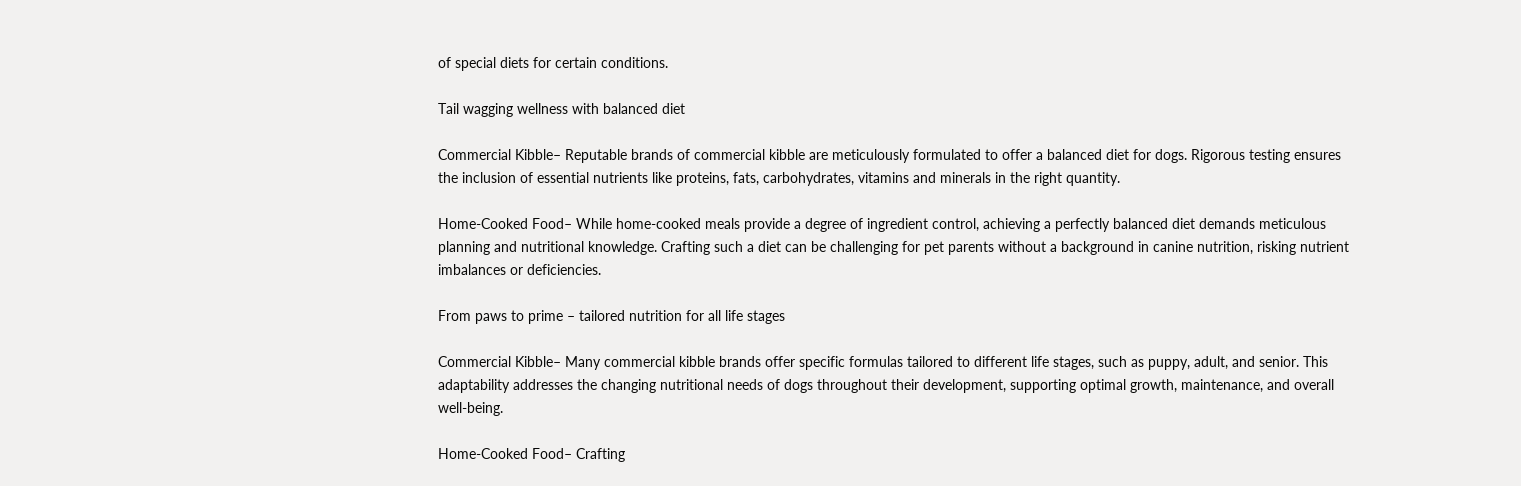of special diets for certain conditions.

Tail wagging wellness with balanced diet

Commercial Kibble– Reputable brands of commercial kibble are meticulously formulated to offer a balanced diet for dogs. Rigorous testing ensures the inclusion of essential nutrients like proteins, fats, carbohydrates, vitamins and minerals in the right quantity.

Home-Cooked Food– While home-cooked meals provide a degree of ingredient control, achieving a perfectly balanced diet demands meticulous planning and nutritional knowledge. Crafting such a diet can be challenging for pet parents without a background in canine nutrition, risking nutrient imbalances or deficiencies.

From paws to prime – tailored nutrition for all life stages

Commercial Kibble– Many commercial kibble brands offer specific formulas tailored to different life stages, such as puppy, adult, and senior. This adaptability addresses the changing nutritional needs of dogs throughout their development, supporting optimal growth, maintenance, and overall well-being.

Home-Cooked Food– Crafting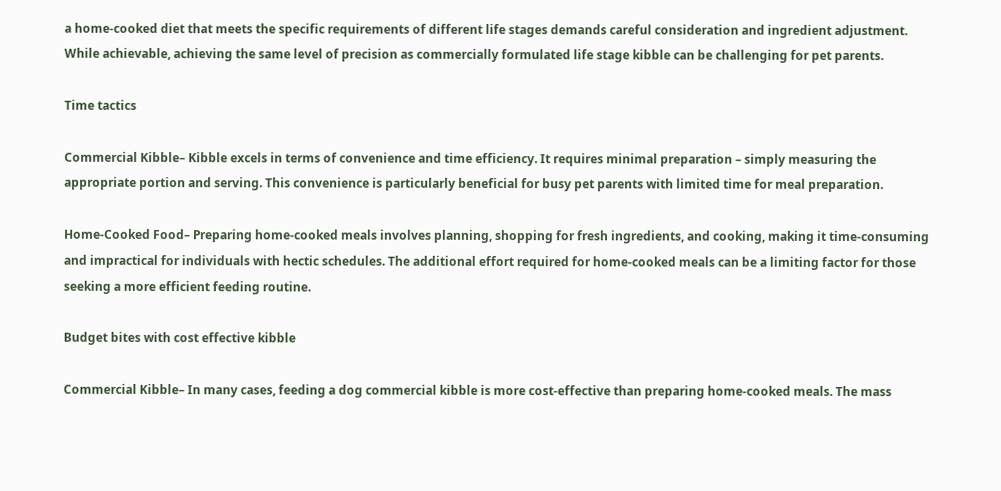a home-cooked diet that meets the specific requirements of different life stages demands careful consideration and ingredient adjustment. While achievable, achieving the same level of precision as commercially formulated life stage kibble can be challenging for pet parents.

Time tactics

Commercial Kibble– Kibble excels in terms of convenience and time efficiency. It requires minimal preparation – simply measuring the appropriate portion and serving. This convenience is particularly beneficial for busy pet parents with limited time for meal preparation.

Home-Cooked Food– Preparing home-cooked meals involves planning, shopping for fresh ingredients, and cooking, making it time-consuming and impractical for individuals with hectic schedules. The additional effort required for home-cooked meals can be a limiting factor for those seeking a more efficient feeding routine.

Budget bites with cost effective kibble

Commercial Kibble– In many cases, feeding a dog commercial kibble is more cost-effective than preparing home-cooked meals. The mass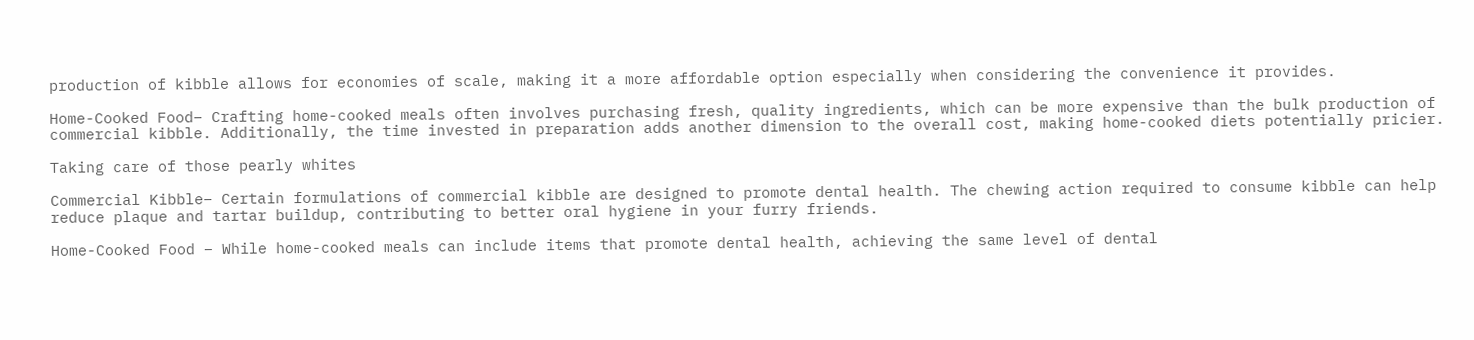production of kibble allows for economies of scale, making it a more affordable option especially when considering the convenience it provides.

Home-Cooked Food– Crafting home-cooked meals often involves purchasing fresh, quality ingredients, which can be more expensive than the bulk production of commercial kibble. Additionally, the time invested in preparation adds another dimension to the overall cost, making home-cooked diets potentially pricier.

Taking care of those pearly whites

Commercial Kibble– Certain formulations of commercial kibble are designed to promote dental health. The chewing action required to consume kibble can help reduce plaque and tartar buildup, contributing to better oral hygiene in your furry friends.

Home-Cooked Food – While home-cooked meals can include items that promote dental health, achieving the same level of dental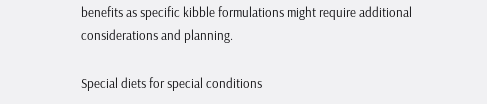benefits as specific kibble formulations might require additional considerations and planning.

Special diets for special conditions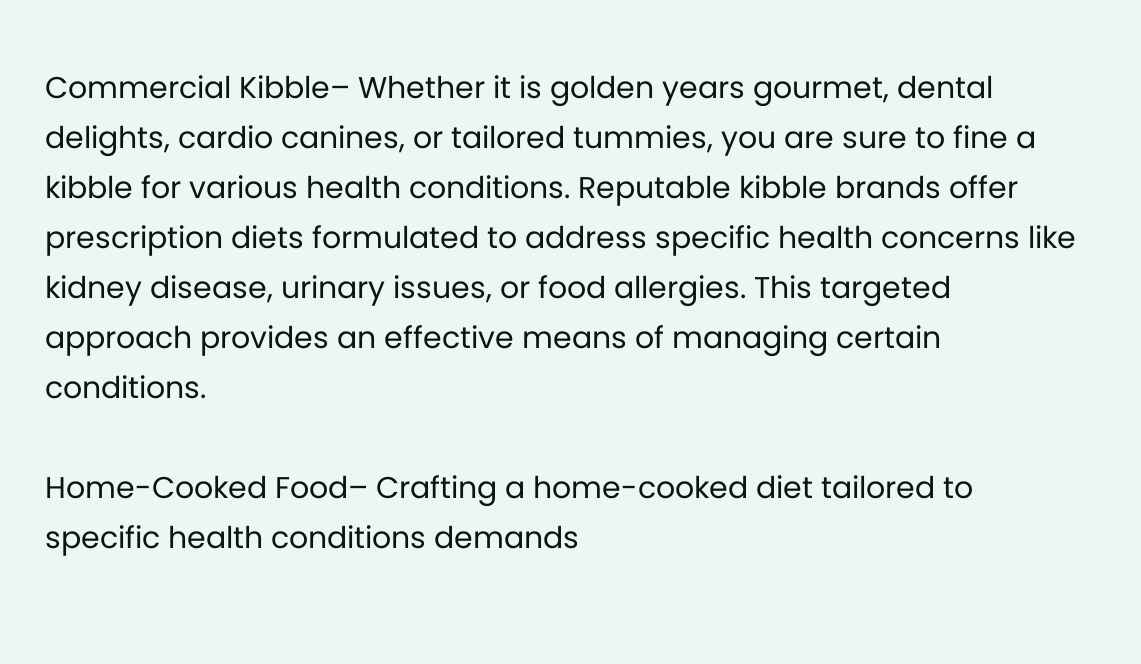Commercial Kibble– Whether it is golden years gourmet, dental delights, cardio canines, or tailored tummies, you are sure to fine a kibble for various health conditions. Reputable kibble brands offer prescription diets formulated to address specific health concerns like kidney disease, urinary issues, or food allergies. This targeted approach provides an effective means of managing certain conditions.

Home-Cooked Food– Crafting a home-cooked diet tailored to specific health conditions demands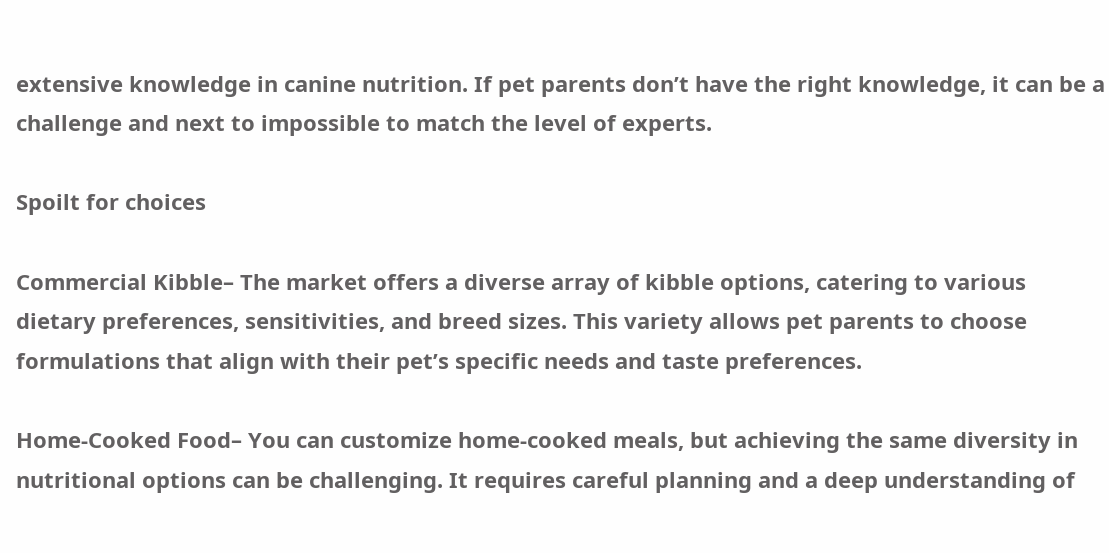extensive knowledge in canine nutrition. If pet parents don’t have the right knowledge, it can be a challenge and next to impossible to match the level of experts.

Spoilt for choices

Commercial Kibble– The market offers a diverse array of kibble options, catering to various dietary preferences, sensitivities, and breed sizes. This variety allows pet parents to choose formulations that align with their pet’s specific needs and taste preferences.

Home-Cooked Food– You can customize home-cooked meals, but achieving the same diversity in nutritional options can be challenging. It requires careful planning and a deep understanding of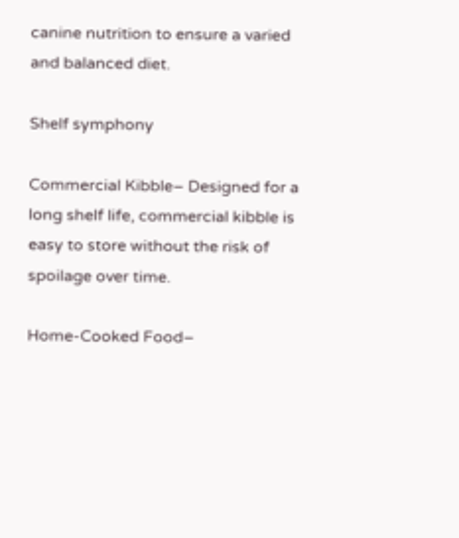canine nutrition to ensure a varied and balanced diet.

Shelf symphony

Commercial Kibble– Designed for a long shelf life, commercial kibble is easy to store without the risk of spoilage over time.

Home-Cooked Food–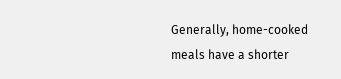Generally, home-cooked meals have a shorter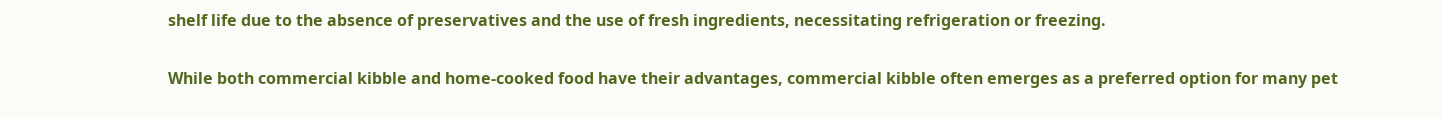shelf life due to the absence of preservatives and the use of fresh ingredients, necessitating refrigeration or freezing.

While both commercial kibble and home-cooked food have their advantages, commercial kibble often emerges as a preferred option for many pet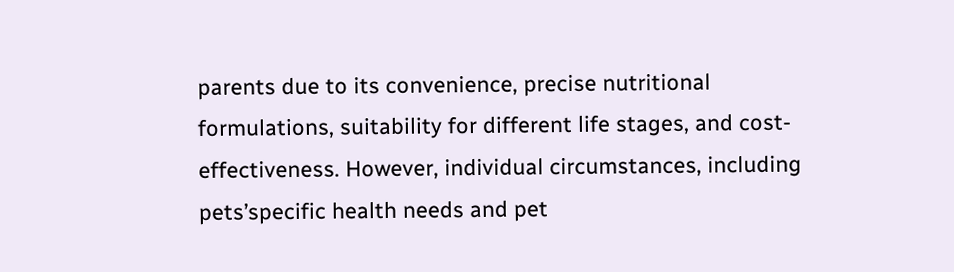parents due to its convenience, precise nutritional formulations, suitability for different life stages, and cost-effectiveness. However, individual circumstances, including pets’specific health needs and pet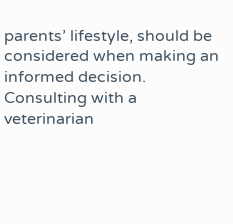parents’ lifestyle, should be considered when making an informed decision. Consulting with a veterinarian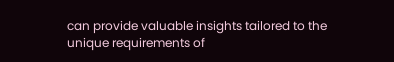can provide valuable insights tailored to the unique requirements of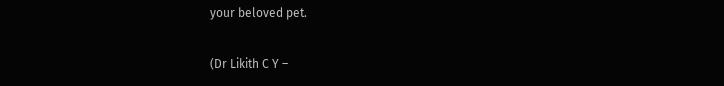your beloved pet.

(Dr Likith C Y –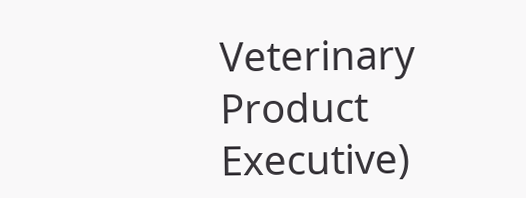Veterinary Product Executive)